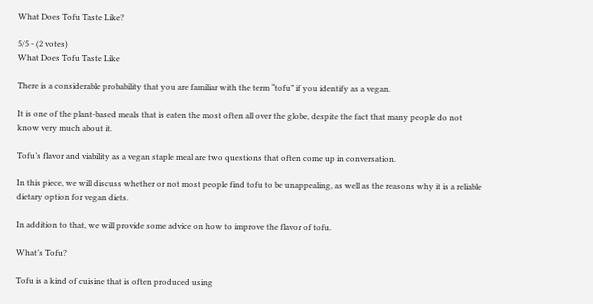What Does Tofu Taste Like?

5/5 - (2 votes)
What Does Tofu Taste Like

There is a considerable probability that you are familiar with the term “tofu” if you identify as a vegan.

It is one of the plant-based meals that is eaten the most often all over the globe, despite the fact that many people do not know very much about it.

Tofu’s flavor and viability as a vegan staple meal are two questions that often come up in conversation.

In this piece, we will discuss whether or not most people find tofu to be unappealing, as well as the reasons why it is a reliable dietary option for vegan diets.

In addition to that, we will provide some advice on how to improve the flavor of tofu.

What’s Tofu?

Tofu is a kind of cuisine that is often produced using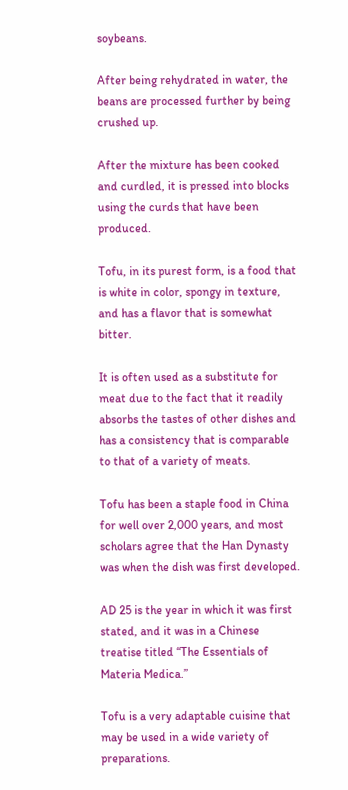soybeans.

After being rehydrated in water, the beans are processed further by being crushed up.

After the mixture has been cooked and curdled, it is pressed into blocks using the curds that have been produced.

Tofu, in its purest form, is a food that is white in color, spongy in texture, and has a flavor that is somewhat bitter.

It is often used as a substitute for meat due to the fact that it readily absorbs the tastes of other dishes and has a consistency that is comparable to that of a variety of meats.

Tofu has been a staple food in China for well over 2,000 years, and most scholars agree that the Han Dynasty was when the dish was first developed.

AD 25 is the year in which it was first stated, and it was in a Chinese treatise titled “The Essentials of Materia Medica.”

Tofu is a very adaptable cuisine that may be used in a wide variety of preparations.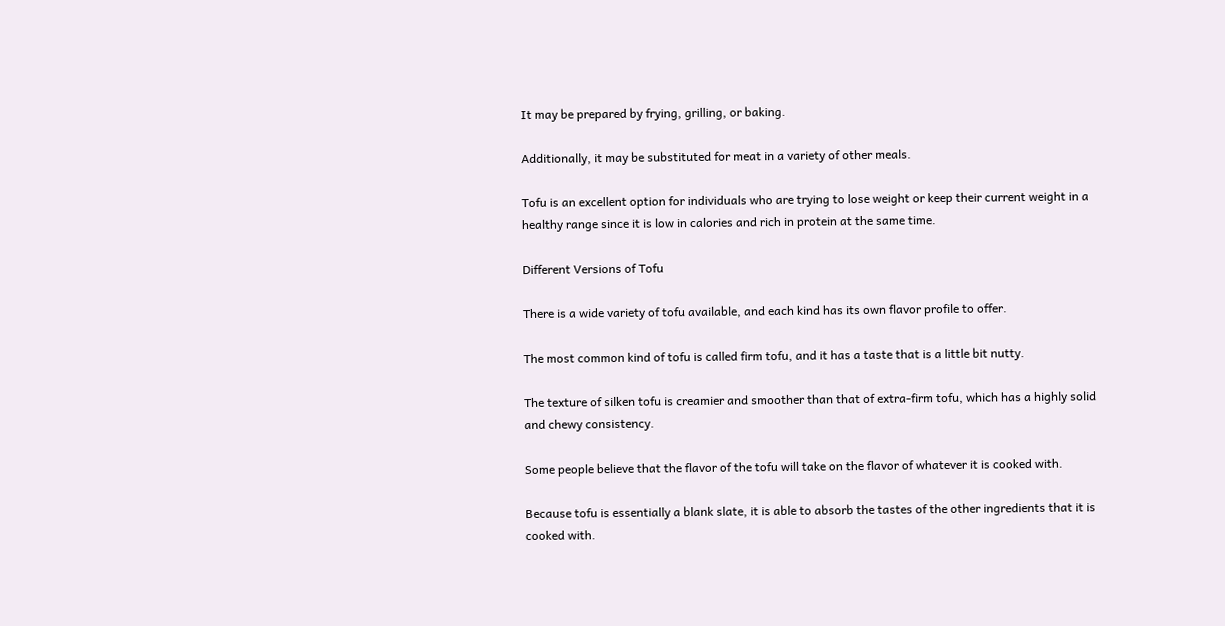It may be prepared by frying, grilling, or baking.

Additionally, it may be substituted for meat in a variety of other meals.

Tofu is an excellent option for individuals who are trying to lose weight or keep their current weight in a healthy range since it is low in calories and rich in protein at the same time.

Different Versions of Tofu

There is a wide variety of tofu available, and each kind has its own flavor profile to offer.

The most common kind of tofu is called firm tofu, and it has a taste that is a little bit nutty.

The texture of silken tofu is creamier and smoother than that of extra-firm tofu, which has a highly solid and chewy consistency.

Some people believe that the flavor of the tofu will take on the flavor of whatever it is cooked with.

Because tofu is essentially a blank slate, it is able to absorb the tastes of the other ingredients that it is cooked with.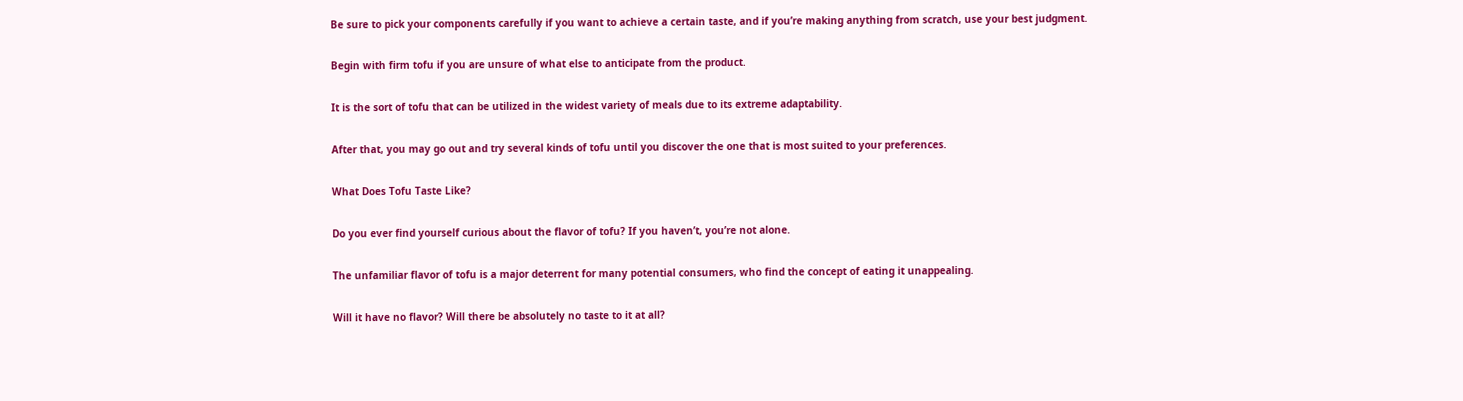Be sure to pick your components carefully if you want to achieve a certain taste, and if you’re making anything from scratch, use your best judgment.

Begin with firm tofu if you are unsure of what else to anticipate from the product.

It is the sort of tofu that can be utilized in the widest variety of meals due to its extreme adaptability.

After that, you may go out and try several kinds of tofu until you discover the one that is most suited to your preferences.

What Does Tofu Taste Like?

Do you ever find yourself curious about the flavor of tofu? If you haven’t, you’re not alone.

The unfamiliar flavor of tofu is a major deterrent for many potential consumers, who find the concept of eating it unappealing.

Will it have no flavor? Will there be absolutely no taste to it at all?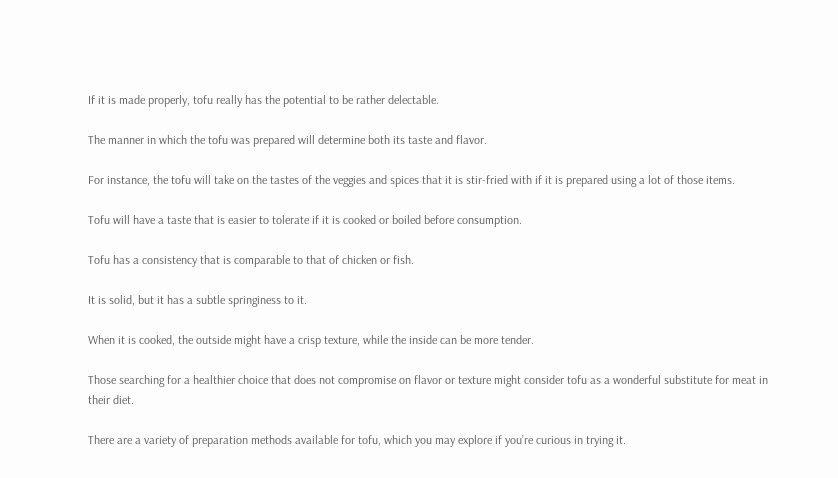If it is made properly, tofu really has the potential to be rather delectable.

The manner in which the tofu was prepared will determine both its taste and flavor.

For instance, the tofu will take on the tastes of the veggies and spices that it is stir-fried with if it is prepared using a lot of those items.

Tofu will have a taste that is easier to tolerate if it is cooked or boiled before consumption.

Tofu has a consistency that is comparable to that of chicken or fish.

It is solid, but it has a subtle springiness to it.

When it is cooked, the outside might have a crisp texture, while the inside can be more tender.

Those searching for a healthier choice that does not compromise on flavor or texture might consider tofu as a wonderful substitute for meat in their diet.

There are a variety of preparation methods available for tofu, which you may explore if you’re curious in trying it.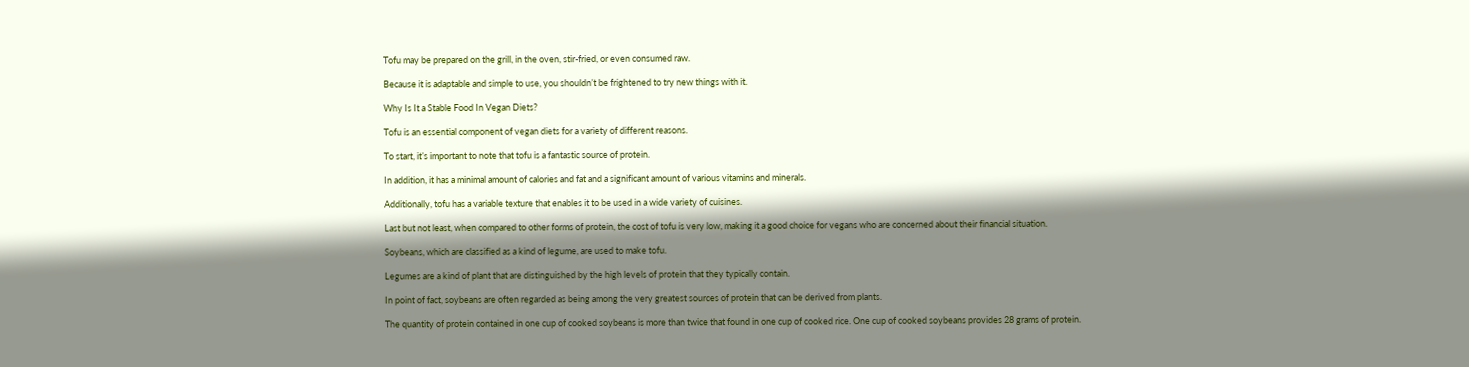Tofu may be prepared on the grill, in the oven, stir-fried, or even consumed raw.

Because it is adaptable and simple to use, you shouldn’t be frightened to try new things with it.

Why Is It a Stable Food In Vegan Diets?

Tofu is an essential component of vegan diets for a variety of different reasons.

To start, it’s important to note that tofu is a fantastic source of protein.

In addition, it has a minimal amount of calories and fat and a significant amount of various vitamins and minerals.

Additionally, tofu has a variable texture that enables it to be used in a wide variety of cuisines.

Last but not least, when compared to other forms of protein, the cost of tofu is very low, making it a good choice for vegans who are concerned about their financial situation.

Soybeans, which are classified as a kind of legume, are used to make tofu.

Legumes are a kind of plant that are distinguished by the high levels of protein that they typically contain.

In point of fact, soybeans are often regarded as being among the very greatest sources of protein that can be derived from plants.

The quantity of protein contained in one cup of cooked soybeans is more than twice that found in one cup of cooked rice. One cup of cooked soybeans provides 28 grams of protein.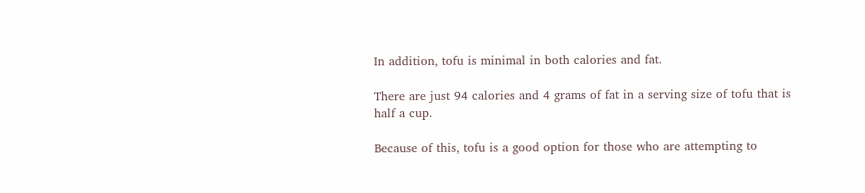In addition, tofu is minimal in both calories and fat.

There are just 94 calories and 4 grams of fat in a serving size of tofu that is half a cup.

Because of this, tofu is a good option for those who are attempting to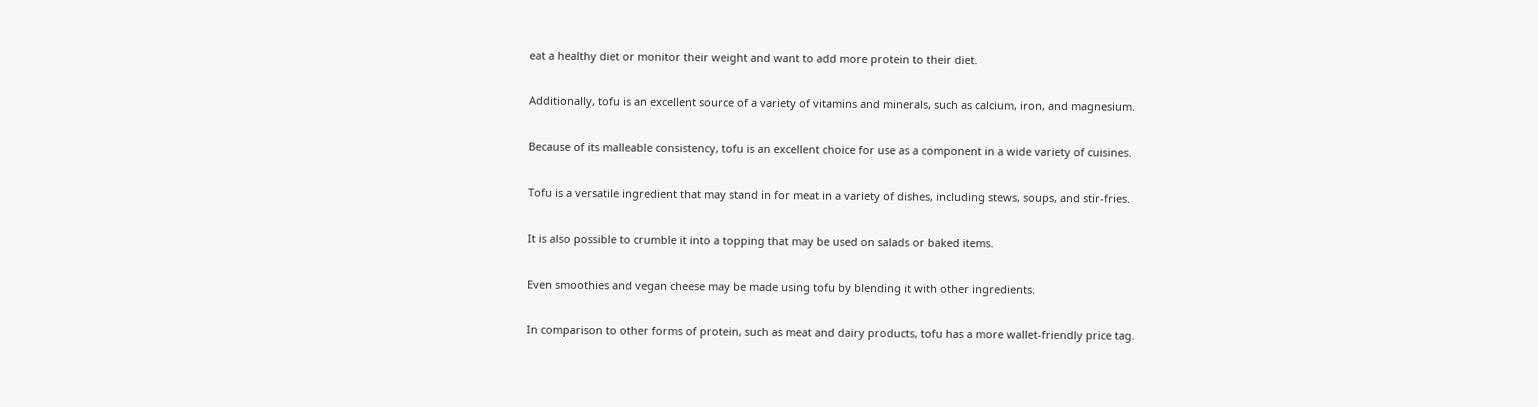eat a healthy diet or monitor their weight and want to add more protein to their diet.

Additionally, tofu is an excellent source of a variety of vitamins and minerals, such as calcium, iron, and magnesium.

Because of its malleable consistency, tofu is an excellent choice for use as a component in a wide variety of cuisines.

Tofu is a versatile ingredient that may stand in for meat in a variety of dishes, including stews, soups, and stir-fries.

It is also possible to crumble it into a topping that may be used on salads or baked items.

Even smoothies and vegan cheese may be made using tofu by blending it with other ingredients.

In comparison to other forms of protein, such as meat and dairy products, tofu has a more wallet-friendly price tag.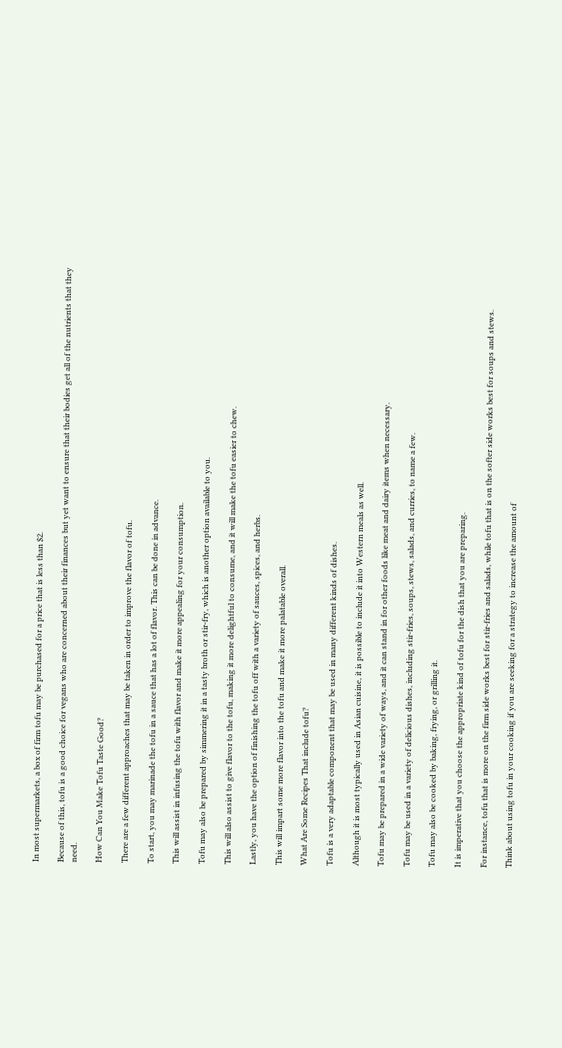In most supermarkets, a box of firm tofu may be purchased for a price that is less than $2.

Because of this, tofu is a good choice for vegans who are concerned about their finances but yet want to ensure that their bodies get all of the nutrients that they need.

How Can You Make Tofu Taste Good?

There are a few different approaches that may be taken in order to improve the flavor of tofu.

To start, you may marinade the tofu in a sauce that has a lot of flavor. This can be done in advance.

This will assist in infusing the tofu with flavor and make it more appealing for your consumption.

Tofu may also be prepared by simmering it in a tasty broth or stir-fry, which is another option available to you.

This will also assist to give flavor to the tofu, making it more delightful to consume, and it will make the tofu easier to chew.

Lastly, you have the option of finishing the tofu off with a variety of sauces, spices, and herbs.

This will impart some more flavor into the tofu and make it more palatable overall.

What Are Some Recipes That include tofu?

Tofu is a very adaptable component that may be used in many different kinds of dishes.

Although it is most typically used in Asian cuisine, it is possible to include it into Western meals as well.

Tofu may be prepared in a wide variety of ways, and it can stand in for other foods like meat and dairy items when necessary.

Tofu may be used in a variety of delicious dishes, including stir-fries, soups, stews, salads, and curries, to name a few.

Tofu may also be cooked by baking, frying, or grilling it.

It is imperative that you choose the appropriate kind of tofu for the dish that you are preparing.

For instance, tofu that is more on the firm side works best for stir-fries and salads, while tofu that is on the softer side works best for soups and stews.

Think about using tofu in your cooking if you are seeking for a strategy to increase the amount of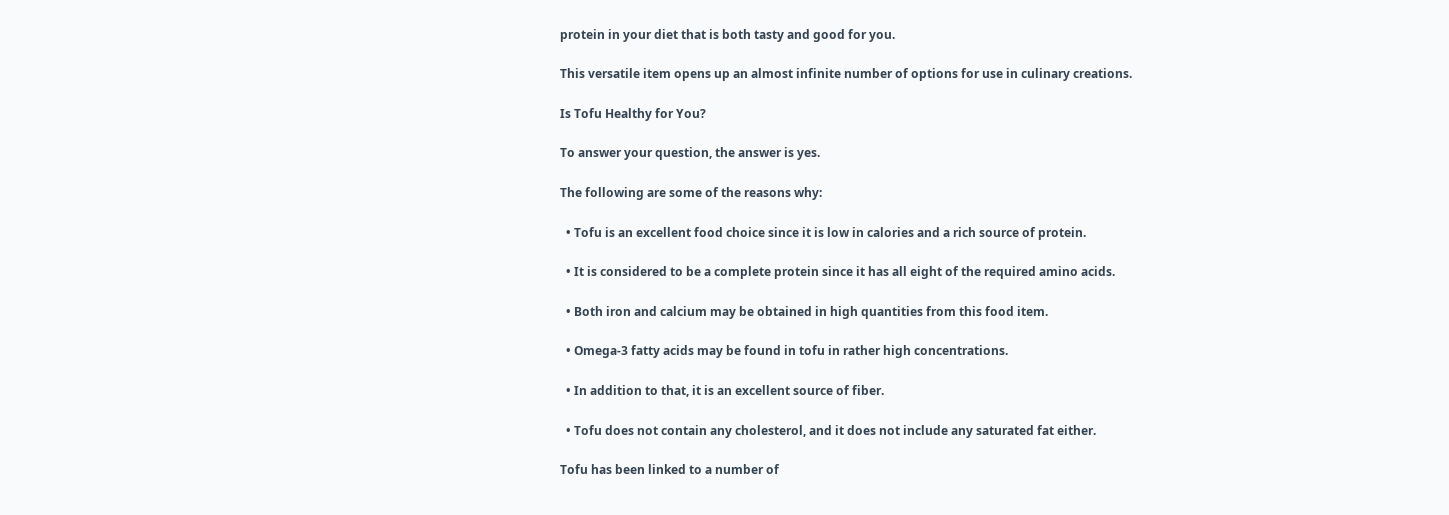protein in your diet that is both tasty and good for you.

This versatile item opens up an almost infinite number of options for use in culinary creations.

Is Tofu Healthy for You?

To answer your question, the answer is yes.

The following are some of the reasons why:

  • Tofu is an excellent food choice since it is low in calories and a rich source of protein.

  • It is considered to be a complete protein since it has all eight of the required amino acids.

  • Both iron and calcium may be obtained in high quantities from this food item.

  • Omega-3 fatty acids may be found in tofu in rather high concentrations.

  • In addition to that, it is an excellent source of fiber.

  • Tofu does not contain any cholesterol, and it does not include any saturated fat either.

Tofu has been linked to a number of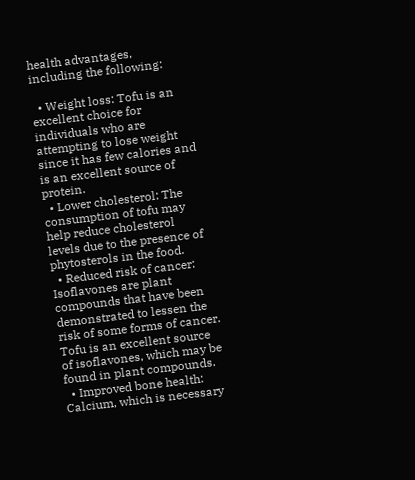health advantages, including the following:

  • Weight loss: Tofu is an excellent choice for individuals who are attempting to lose weight since it has few calories and is an excellent source of protein.
  • Lower cholesterol: The consumption of tofu may help reduce cholesterol levels due to the presence of phytosterols in the food.
  • Reduced risk of cancer: Isoflavones are plant compounds that have been demonstrated to lessen the risk of some forms of cancer. Tofu is an excellent source of isoflavones, which may be found in plant compounds.
  • Improved bone health: Calcium, which is necessary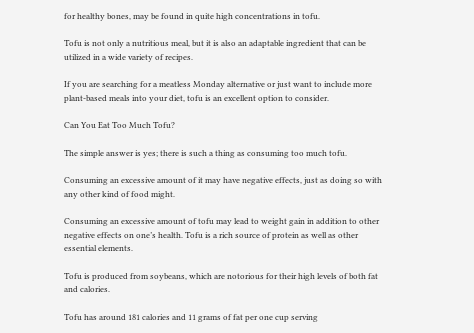for healthy bones, may be found in quite high concentrations in tofu.

Tofu is not only a nutritious meal, but it is also an adaptable ingredient that can be utilized in a wide variety of recipes.

If you are searching for a meatless Monday alternative or just want to include more plant-based meals into your diet, tofu is an excellent option to consider.

Can You Eat Too Much Tofu?

The simple answer is yes; there is such a thing as consuming too much tofu.

Consuming an excessive amount of it may have negative effects, just as doing so with any other kind of food might.

Consuming an excessive amount of tofu may lead to weight gain in addition to other negative effects on one’s health. Tofu is a rich source of protein as well as other essential elements.

Tofu is produced from soybeans, which are notorious for their high levels of both fat and calories.

Tofu has around 181 calories and 11 grams of fat per one cup serving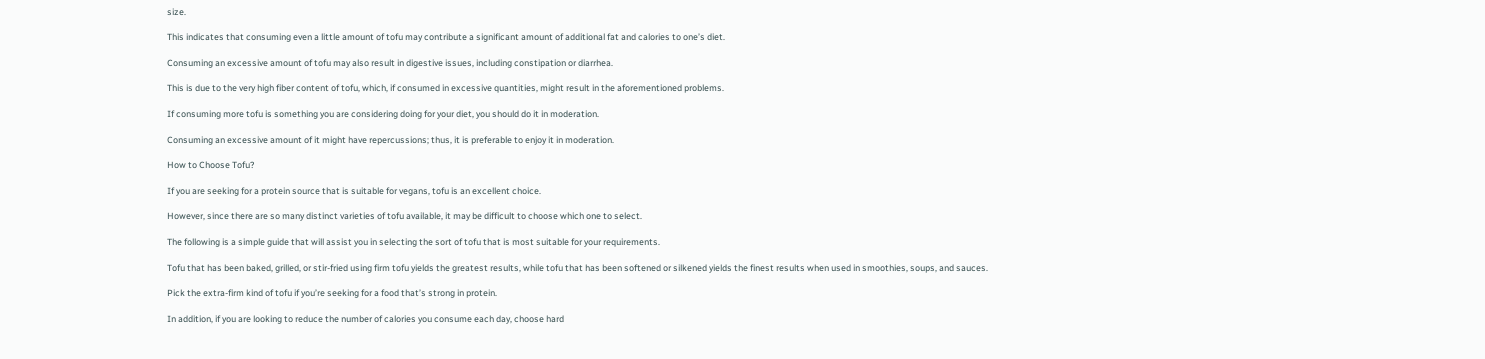size.

This indicates that consuming even a little amount of tofu may contribute a significant amount of additional fat and calories to one’s diet.

Consuming an excessive amount of tofu may also result in digestive issues, including constipation or diarrhea.

This is due to the very high fiber content of tofu, which, if consumed in excessive quantities, might result in the aforementioned problems.

If consuming more tofu is something you are considering doing for your diet, you should do it in moderation.

Consuming an excessive amount of it might have repercussions; thus, it is preferable to enjoy it in moderation.

How to Choose Tofu?

If you are seeking for a protein source that is suitable for vegans, tofu is an excellent choice.

However, since there are so many distinct varieties of tofu available, it may be difficult to choose which one to select.

The following is a simple guide that will assist you in selecting the sort of tofu that is most suitable for your requirements.

Tofu that has been baked, grilled, or stir-fried using firm tofu yields the greatest results, while tofu that has been softened or silkened yields the finest results when used in smoothies, soups, and sauces.

Pick the extra-firm kind of tofu if you’re seeking for a food that’s strong in protein.

In addition, if you are looking to reduce the number of calories you consume each day, choose hard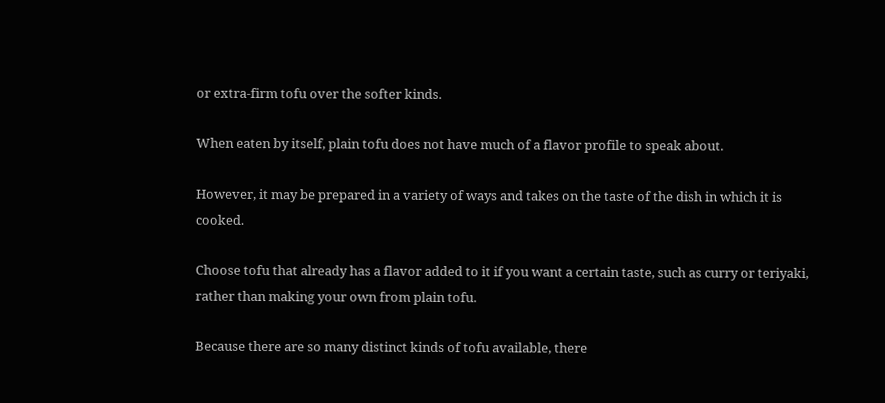or extra-firm tofu over the softer kinds.

When eaten by itself, plain tofu does not have much of a flavor profile to speak about.

However, it may be prepared in a variety of ways and takes on the taste of the dish in which it is cooked.

Choose tofu that already has a flavor added to it if you want a certain taste, such as curry or teriyaki, rather than making your own from plain tofu.

Because there are so many distinct kinds of tofu available, there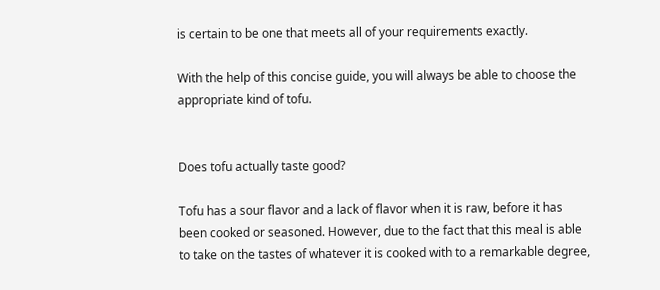is certain to be one that meets all of your requirements exactly.

With the help of this concise guide, you will always be able to choose the appropriate kind of tofu.


Does tofu actually taste good?

Tofu has a sour flavor and a lack of flavor when it is raw, before it has been cooked or seasoned. However, due to the fact that this meal is able to take on the tastes of whatever it is cooked with to a remarkable degree,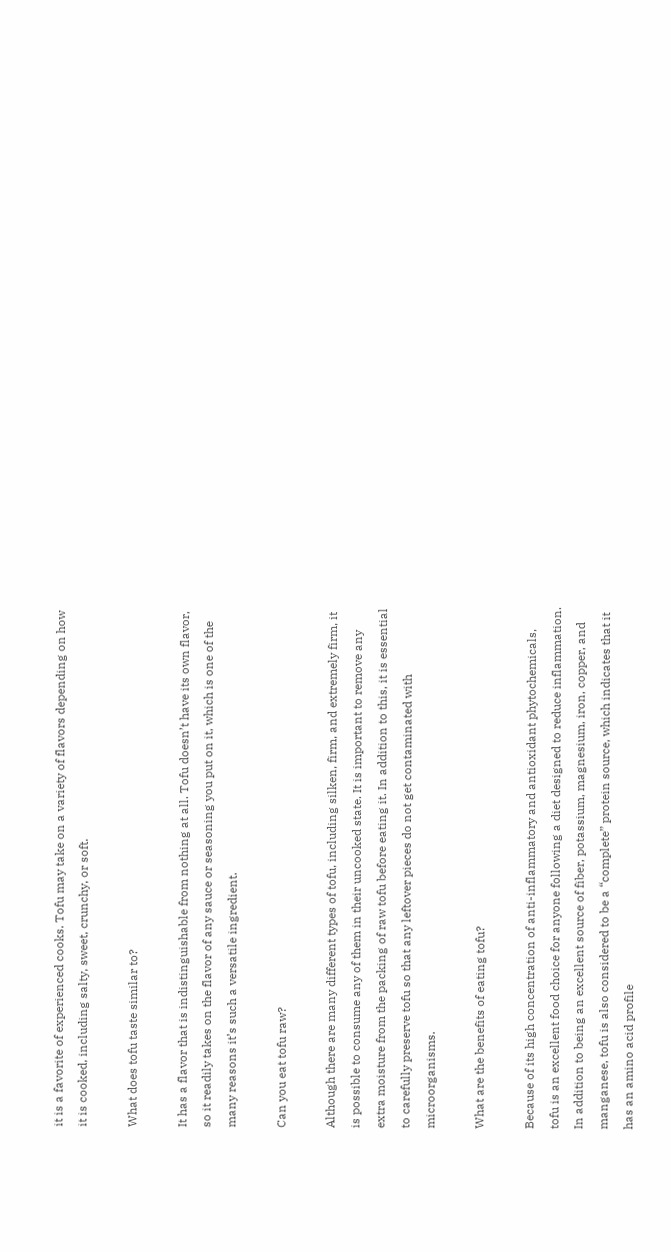it is a favorite of experienced cooks. Tofu may take on a variety of flavors depending on how it is cooked, including salty, sweet, crunchy, or soft.

What does tofu taste similar to?

It has a flavor that is indistinguishable from nothing at all. Tofu doesn’t have its own flavor, so it readily takes on the flavor of any sauce or seasoning you put on it, which is one of the many reasons it’s such a versatile ingredient.

Can you eat tofu raw?

Although there are many different types of tofu, including silken, firm, and extremely firm, it is possible to consume any of them in their uncooked state. It is important to remove any extra moisture from the packing of raw tofu before eating it. In addition to this, it is essential to carefully preserve tofu so that any leftover pieces do not get contaminated with microorganisms.

What are the benefits of eating tofu?

Because of its high concentration of anti-inflammatory and antioxidant phytochemicals, tofu is an excellent food choice for anyone following a diet designed to reduce inflammation. In addition to being an excellent source of fiber, potassium, magnesium, iron, copper, and manganese, tofu is also considered to be a “complete” protein source, which indicates that it has an amino acid profile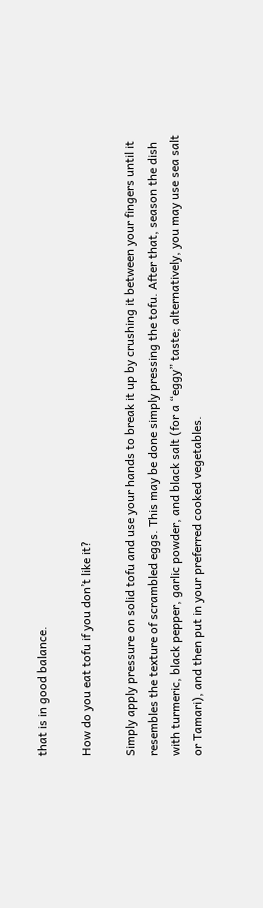that is in good balance.

How do you eat tofu if you don’t like it?

Simply apply pressure on solid tofu and use your hands to break it up by crushing it between your fingers until it resembles the texture of scrambled eggs. This may be done simply pressing the tofu. After that, season the dish with turmeric, black pepper, garlic powder, and black salt (for a “eggy” taste; alternatively, you may use sea salt or Tamari), and then put in your preferred cooked vegetables.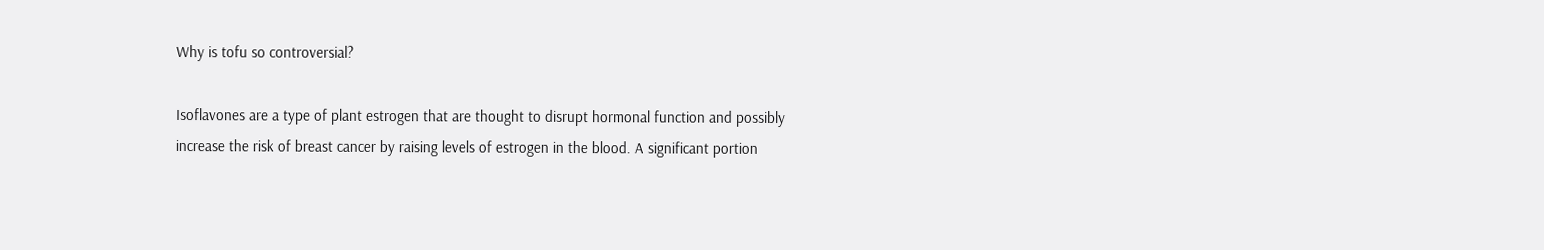Why is tofu so controversial?

Isoflavones are a type of plant estrogen that are thought to disrupt hormonal function and possibly increase the risk of breast cancer by raising levels of estrogen in the blood. A significant portion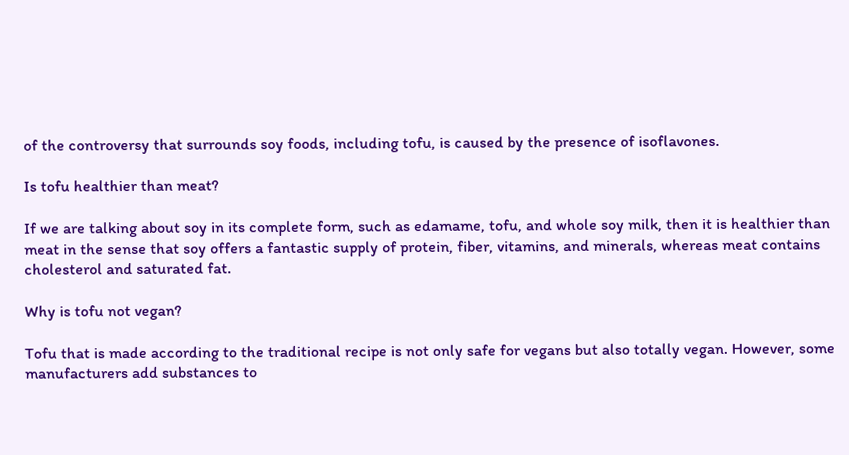of the controversy that surrounds soy foods, including tofu, is caused by the presence of isoflavones.

Is tofu healthier than meat?

If we are talking about soy in its complete form, such as edamame, tofu, and whole soy milk, then it is healthier than meat in the sense that soy offers a fantastic supply of protein, fiber, vitamins, and minerals, whereas meat contains cholesterol and saturated fat.

Why is tofu not vegan?

Tofu that is made according to the traditional recipe is not only safe for vegans but also totally vegan. However, some manufacturers add substances to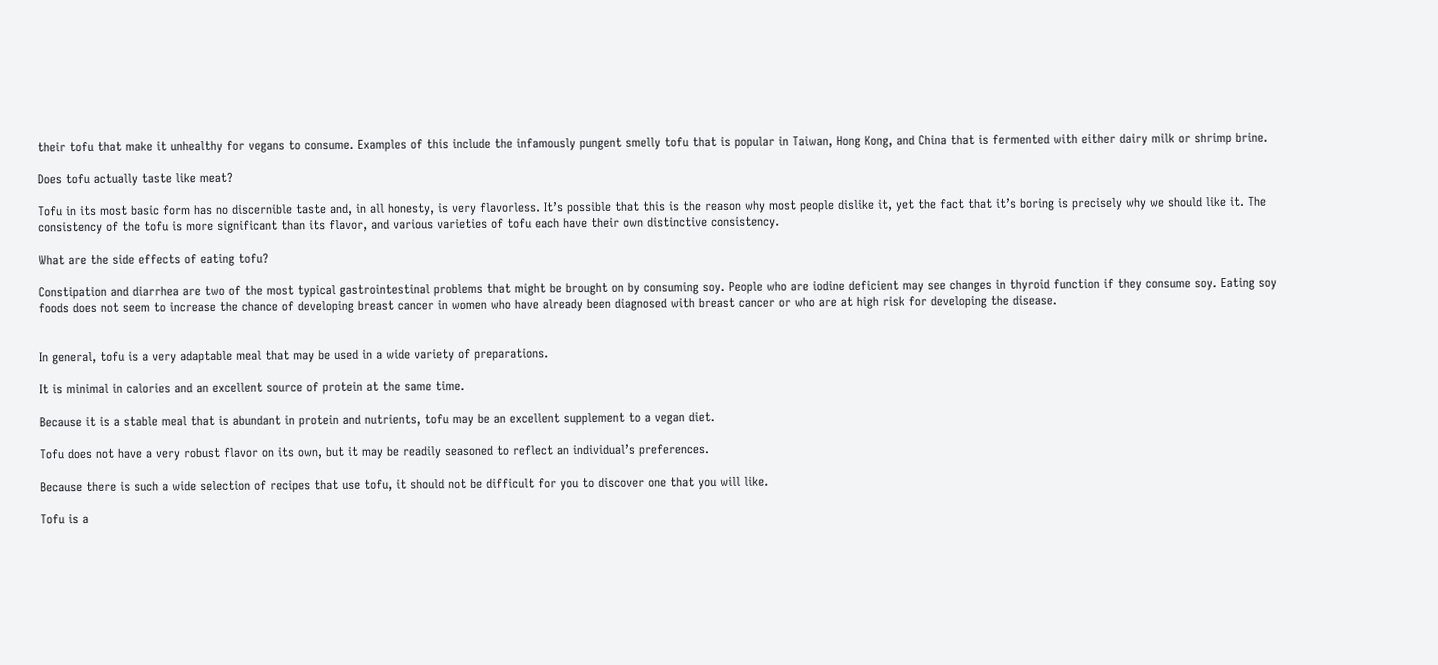their tofu that make it unhealthy for vegans to consume. Examples of this include the infamously pungent smelly tofu that is popular in Taiwan, Hong Kong, and China that is fermented with either dairy milk or shrimp brine.

Does tofu actually taste like meat?

Tofu in its most basic form has no discernible taste and, in all honesty, is very flavorless. It’s possible that this is the reason why most people dislike it, yet the fact that it’s boring is precisely why we should like it. The consistency of the tofu is more significant than its flavor, and various varieties of tofu each have their own distinctive consistency.

What are the side effects of eating tofu?

Constipation and diarrhea are two of the most typical gastrointestinal problems that might be brought on by consuming soy. People who are iodine deficient may see changes in thyroid function if they consume soy. Eating soy foods does not seem to increase the chance of developing breast cancer in women who have already been diagnosed with breast cancer or who are at high risk for developing the disease.


In general, tofu is a very adaptable meal that may be used in a wide variety of preparations.

It is minimal in calories and an excellent source of protein at the same time.

Because it is a stable meal that is abundant in protein and nutrients, tofu may be an excellent supplement to a vegan diet.

Tofu does not have a very robust flavor on its own, but it may be readily seasoned to reflect an individual’s preferences.

Because there is such a wide selection of recipes that use tofu, it should not be difficult for you to discover one that you will like.

Tofu is a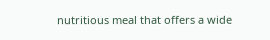nutritious meal that offers a wide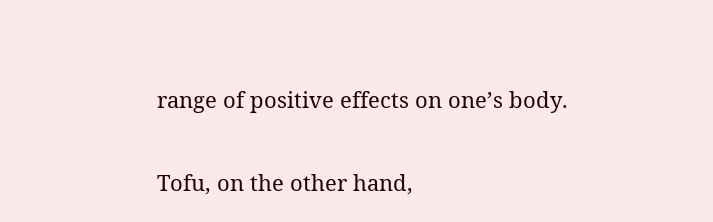range of positive effects on one’s body.

Tofu, on the other hand,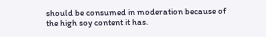should be consumed in moderation because of the high soy content it has.